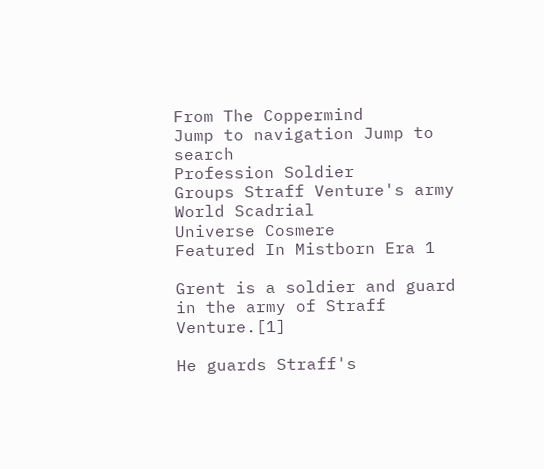From The Coppermind
Jump to navigation Jump to search
Profession Soldier
Groups Straff Venture's army
World Scadrial
Universe Cosmere
Featured In Mistborn Era 1

Grent is a soldier and guard in the army of Straff Venture.[1]

He guards Straff's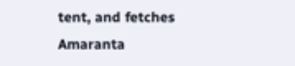tent, and fetches Amaranta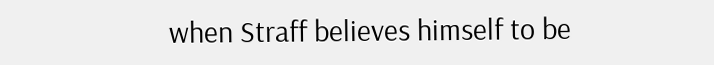when Straff believes himself to be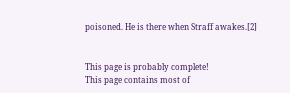poisoned. He is there when Straff awakes.[2]


This page is probably complete!
This page contains most of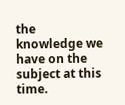the knowledge we have on the subject at this time.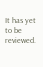It has yet to be reviewed.